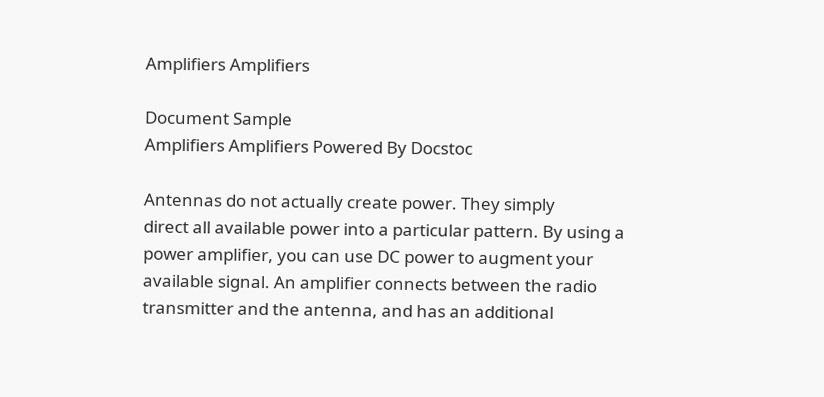Amplifiers Amplifiers

Document Sample
Amplifiers Amplifiers Powered By Docstoc

Antennas do not actually create power. They simply
direct all available power into a particular pattern. By using a
power amplifier, you can use DC power to augment your
available signal. An amplifier connects between the radio
transmitter and the antenna, and has an additional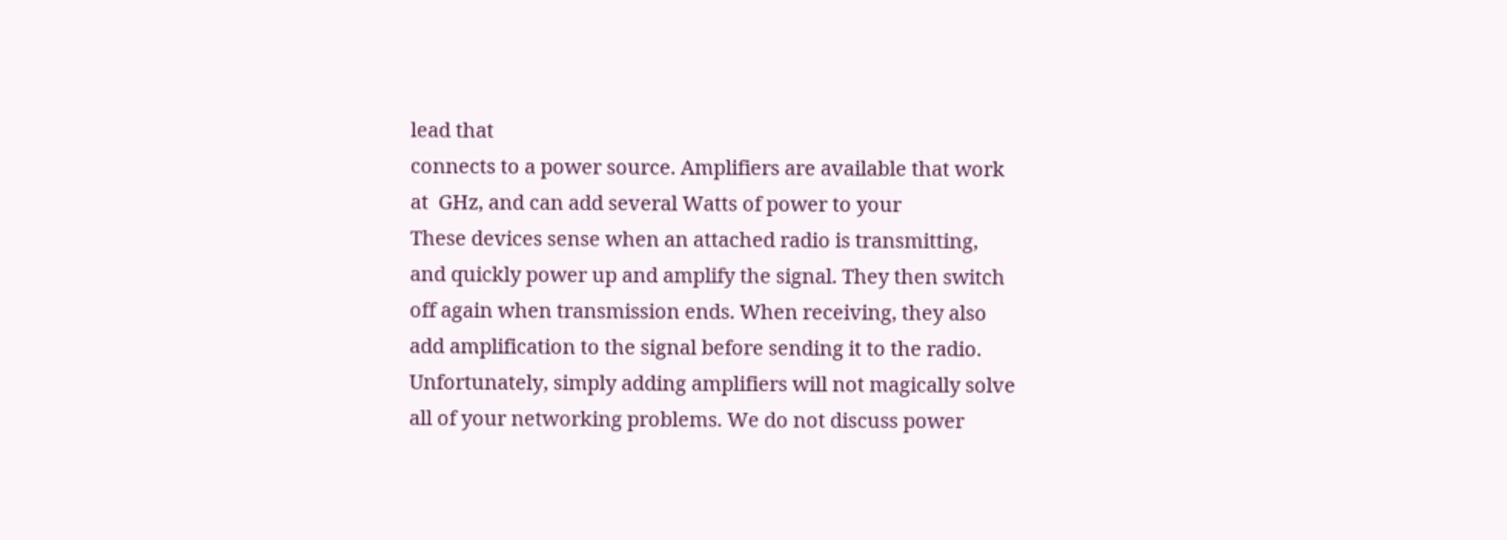lead that
connects to a power source. Amplifiers are available that work
at  GHz, and can add several Watts of power to your
These devices sense when an attached radio is transmitting,
and quickly power up and amplify the signal. They then switch
off again when transmission ends. When receiving, they also
add amplification to the signal before sending it to the radio.
Unfortunately, simply adding amplifiers will not magically solve
all of your networking problems. We do not discuss power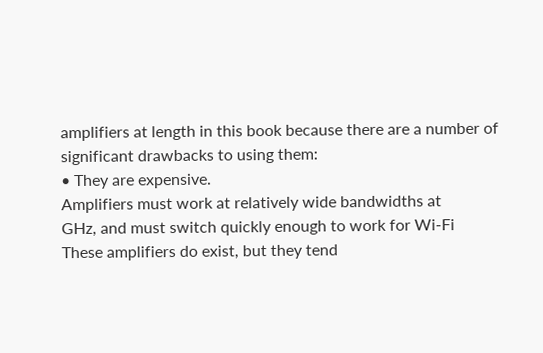amplifiers at length in this book because there are a number of
significant drawbacks to using them:
• They are expensive.
Amplifiers must work at relatively wide bandwidths at
GHz, and must switch quickly enough to work for Wi-Fi
These amplifiers do exist, but they tend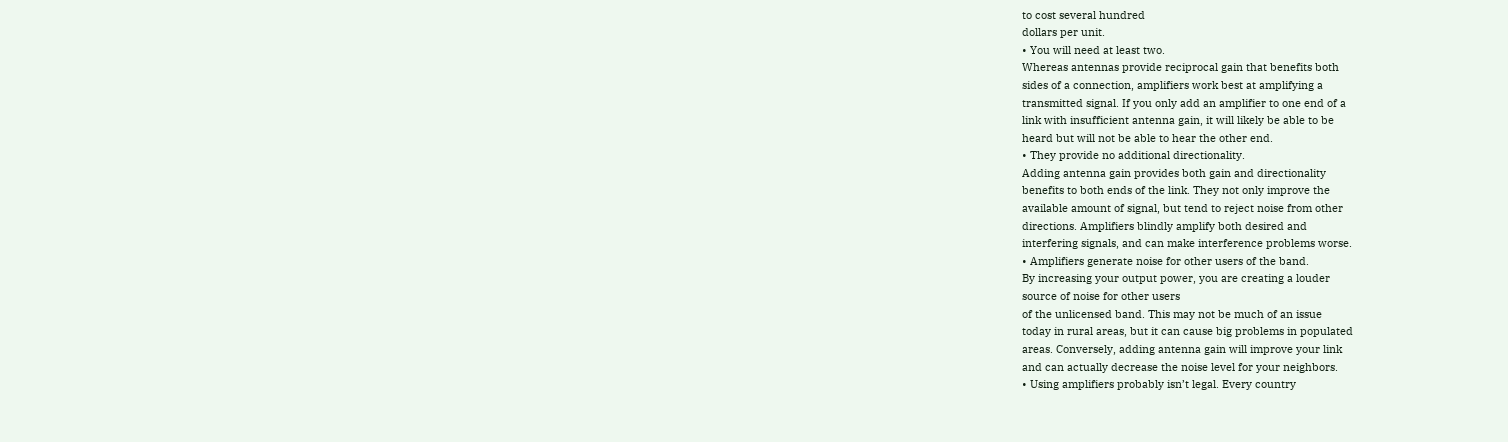to cost several hundred
dollars per unit.
• You will need at least two.
Whereas antennas provide reciprocal gain that benefits both
sides of a connection, amplifiers work best at amplifying a
transmitted signal. If you only add an amplifier to one end of a
link with insufficient antenna gain, it will likely be able to be
heard but will not be able to hear the other end.
• They provide no additional directionality.
Adding antenna gain provides both gain and directionality
benefits to both ends of the link. They not only improve the
available amount of signal, but tend to reject noise from other
directions. Amplifiers blindly amplify both desired and
interfering signals, and can make interference problems worse.
• Amplifiers generate noise for other users of the band.
By increasing your output power, you are creating a louder
source of noise for other users
of the unlicensed band. This may not be much of an issue
today in rural areas, but it can cause big problems in populated
areas. Conversely, adding antenna gain will improve your link
and can actually decrease the noise level for your neighbors.
• Using amplifiers probably isn’t legal. Every country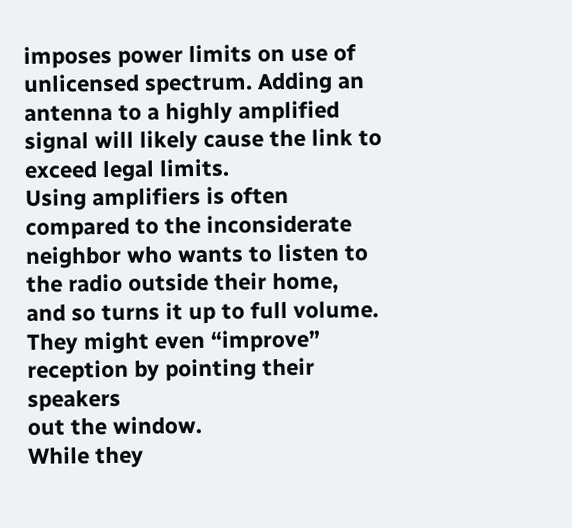imposes power limits on use of unlicensed spectrum. Adding an
antenna to a highly amplified signal will likely cause the link to
exceed legal limits.
Using amplifiers is often compared to the inconsiderate
neighbor who wants to listen to the radio outside their home,
and so turns it up to full volume.
They might even “improve” reception by pointing their speakers
out the window.
While they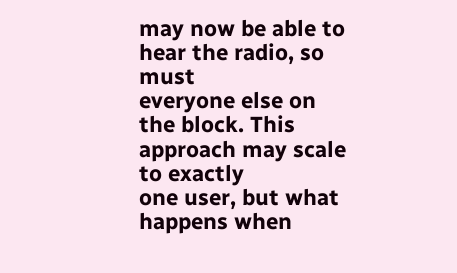may now be able to hear the radio, so must
everyone else on the block. This approach may scale to exactly
one user, but what happens when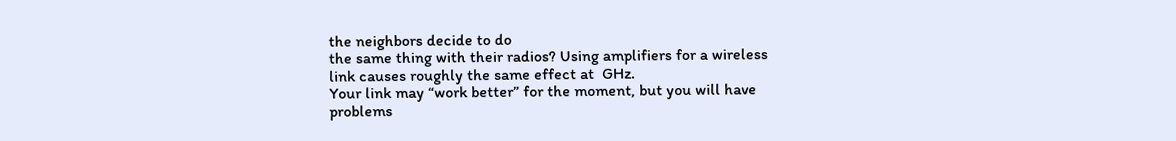the neighbors decide to do
the same thing with their radios? Using amplifiers for a wireless
link causes roughly the same effect at  GHz.
Your link may “work better” for the moment, but you will have
problems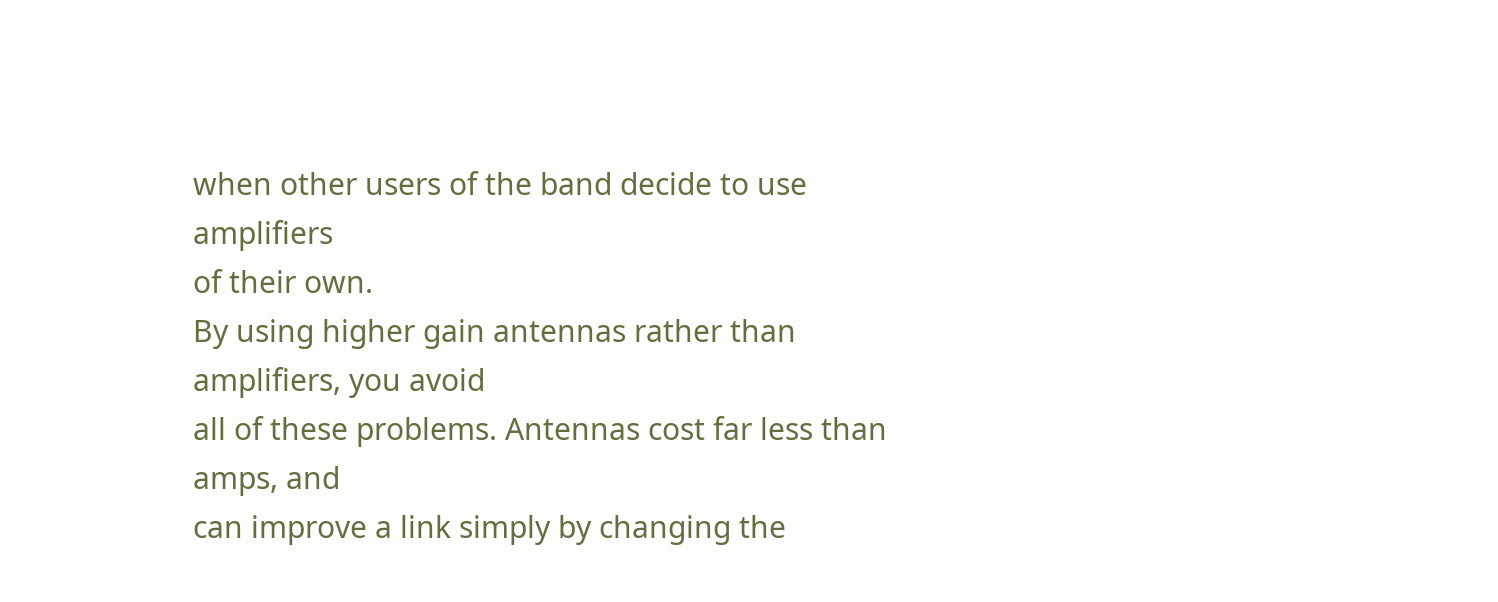when other users of the band decide to use amplifiers
of their own.
By using higher gain antennas rather than amplifiers, you avoid
all of these problems. Antennas cost far less than amps, and
can improve a link simply by changing the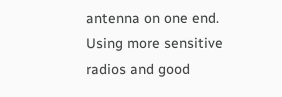antenna on one end.
Using more sensitive radios and good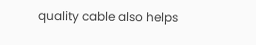quality cable also helps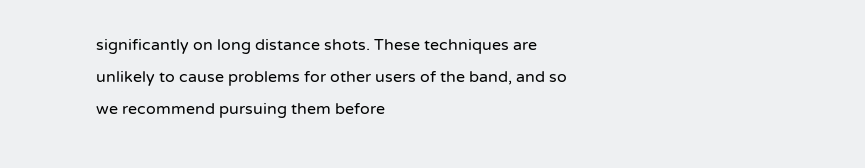significantly on long distance shots. These techniques are
unlikely to cause problems for other users of the band, and so
we recommend pursuing them before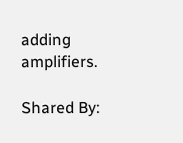adding amplifiers.

Shared By: